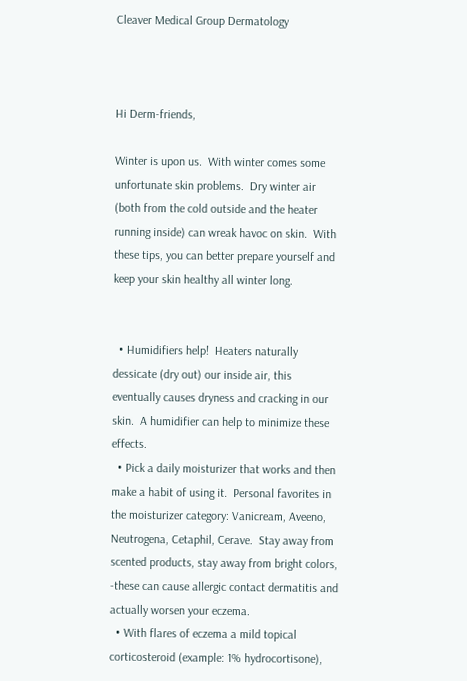Cleaver Medical Group Dermatology



Hi Derm-friends,

Winter is upon us.  With winter comes some unfortunate skin problems.  Dry winter air (both from the cold outside and the heater running inside) can wreak havoc on skin.  With these tips, you can better prepare yourself and keep your skin healthy all winter long.


  • Humidifiers help!  Heaters naturally dessicate (dry out) our inside air, this eventually causes dryness and cracking in our skin.  A humidifier can help to minimize these effects.
  • Pick a daily moisturizer that works and then make a habit of using it.  Personal favorites in the moisturizer category: Vanicream, Aveeno, Neutrogena, Cetaphil, Cerave.  Stay away from scented products, stay away from bright colors, -these can cause allergic contact dermatitis and actually worsen your eczema.
  • With flares of eczema a mild topical corticosteroid (example: 1% hydrocortisone),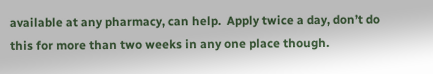available at any pharmacy, can help.  Apply twice a day, don’t do this for more than two weeks in any one place though.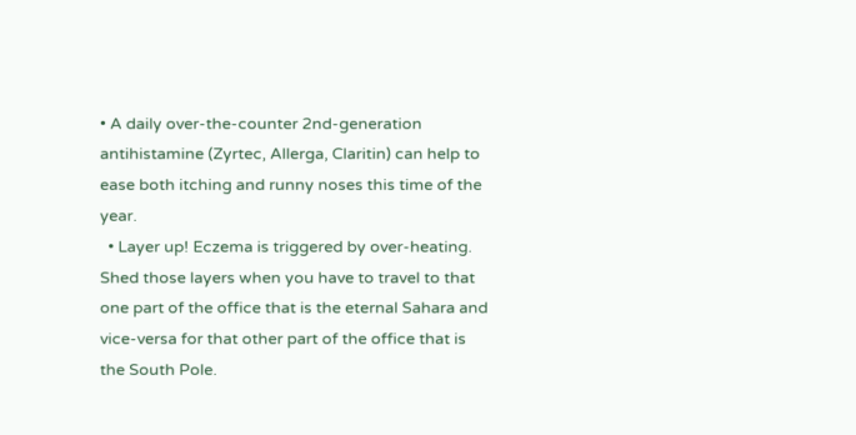• A daily over-the-counter 2nd-generation antihistamine (Zyrtec, Allerga, Claritin) can help to ease both itching and runny noses this time of the year.
  • Layer up! Eczema is triggered by over-heating.  Shed those layers when you have to travel to that one part of the office that is the eternal Sahara and vice-versa for that other part of the office that is the South Pole.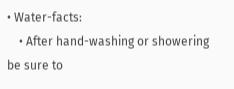• Water-facts:
    • After hand-washing or showering be sure to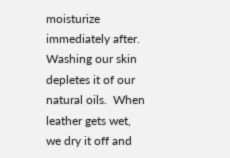moisturize immediately after.  Washing our skin depletes it of our natural oils.  When leather gets wet, we dry it off and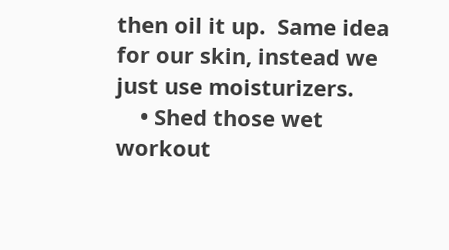then oil it up.  Same idea for our skin, instead we just use moisturizers.
    • Shed those wet workout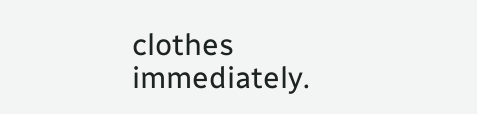clothes immediately.